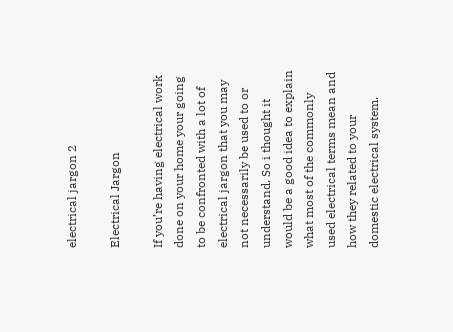electrical jargon 2

Electrical Jargon

If you’re having electrical work done on your home your going to be confronted with a lot of electrical jargon that you may not necessarily be used to or understand. So i thought it would be a good idea to explain what most of the commonly used electrical terms mean and how they related to your domestic electrical system.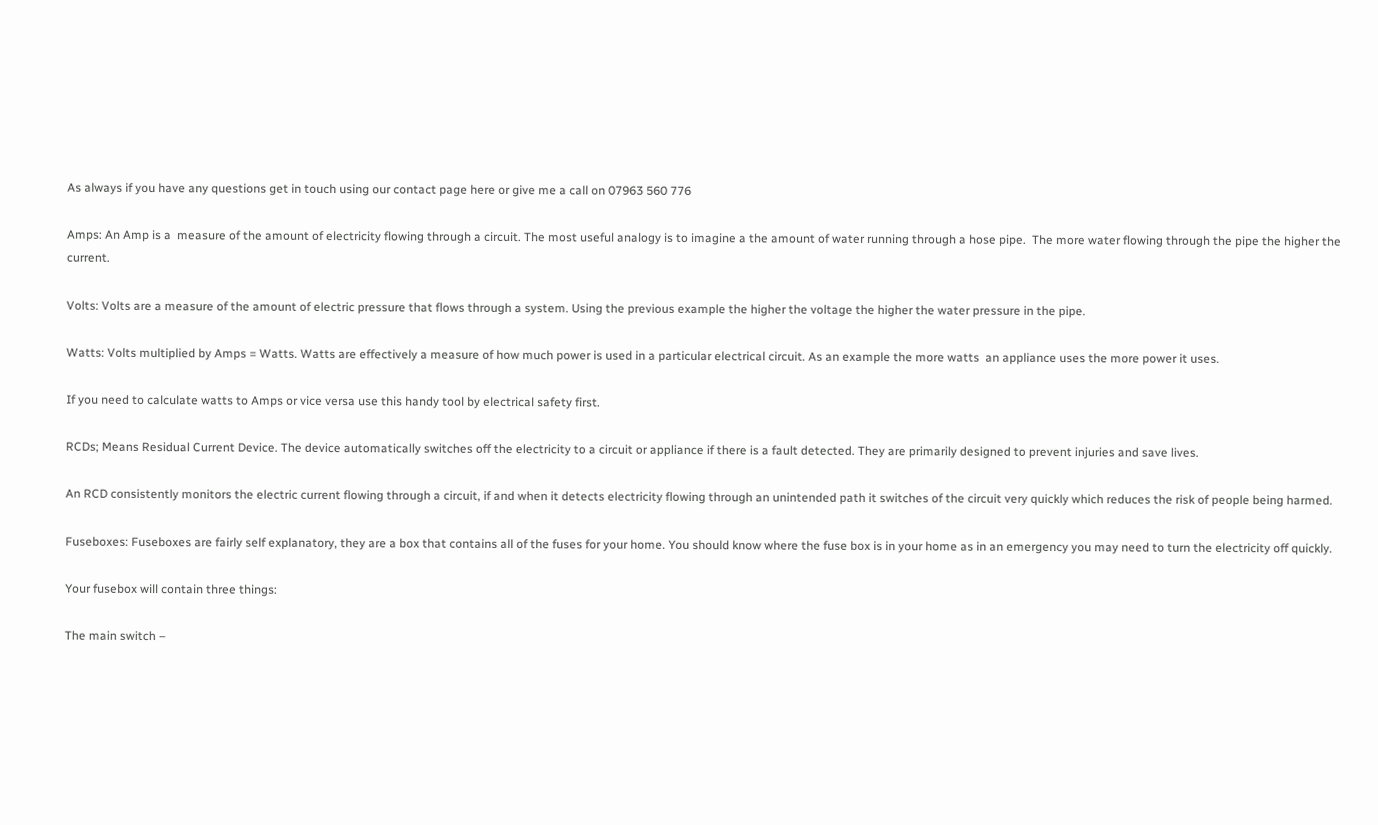As always if you have any questions get in touch using our contact page here or give me a call on 07963 560 776

Amps: An Amp is a  measure of the amount of electricity flowing through a circuit. The most useful analogy is to imagine a the amount of water running through a hose pipe.  The more water flowing through the pipe the higher the current.

Volts: Volts are a measure of the amount of electric pressure that flows through a system. Using the previous example the higher the voltage the higher the water pressure in the pipe.

Watts: Volts multiplied by Amps = Watts. Watts are effectively a measure of how much power is used in a particular electrical circuit. As an example the more watts  an appliance uses the more power it uses.

If you need to calculate watts to Amps or vice versa use this handy tool by electrical safety first.

RCDs; Means Residual Current Device. The device automatically switches off the electricity to a circuit or appliance if there is a fault detected. They are primarily designed to prevent injuries and save lives.

An RCD consistently monitors the electric current flowing through a circuit, if and when it detects electricity flowing through an unintended path it switches of the circuit very quickly which reduces the risk of people being harmed.

Fuseboxes: Fuseboxes are fairly self explanatory, they are a box that contains all of the fuses for your home. You should know where the fuse box is in your home as in an emergency you may need to turn the electricity off quickly.

Your fusebox will contain three things:

The main switch –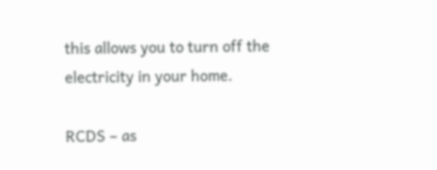this allows you to turn off the electricity in your home.

RCDS – as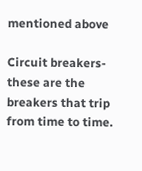mentioned above

Circuit breakers- these are the breakers that trip from time to time.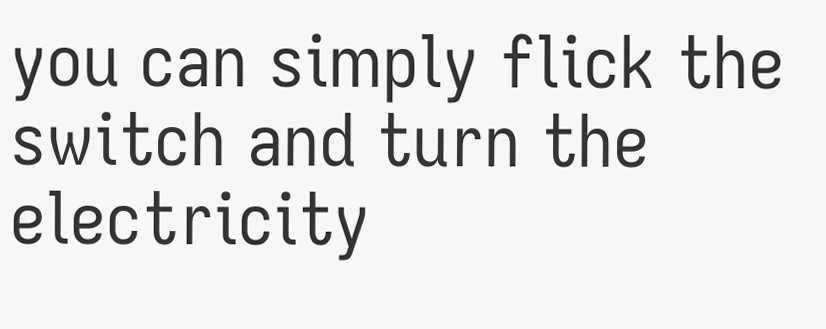you can simply flick the switch and turn the electricity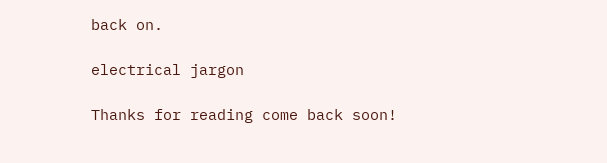back on.

electrical jargon

Thanks for reading come back soon!